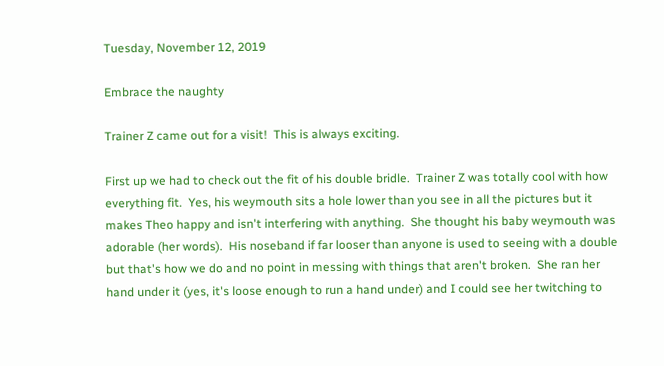Tuesday, November 12, 2019

Embrace the naughty

Trainer Z came out for a visit!  This is always exciting.

First up we had to check out the fit of his double bridle.  Trainer Z was totally cool with how everything fit.  Yes, his weymouth sits a hole lower than you see in all the pictures but it makes Theo happy and isn't interfering with anything.  She thought his baby weymouth was adorable (her words).  His noseband if far looser than anyone is used to seeing with a double but that's how we do and no point in messing with things that aren't broken.  She ran her hand under it (yes, it's loose enough to run a hand under) and I could see her twitching to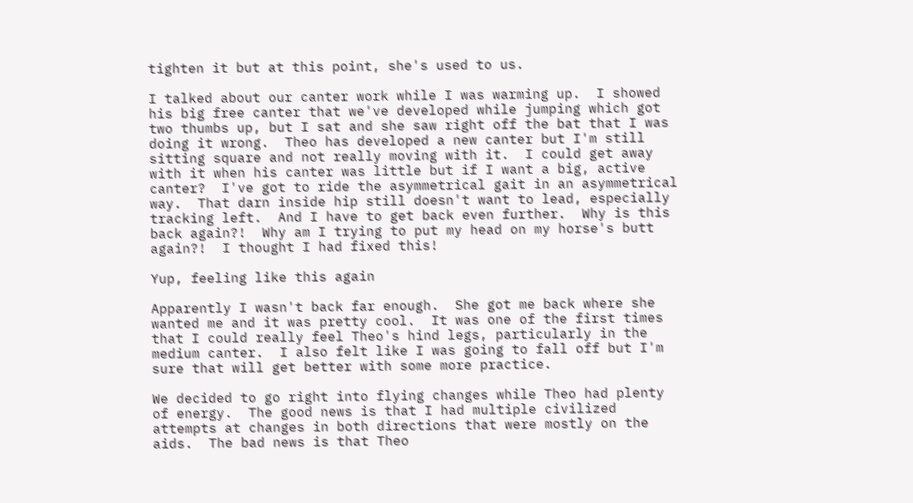tighten it but at this point, she's used to us.

I talked about our canter work while I was warming up.  I showed his big free canter that we've developed while jumping which got two thumbs up, but I sat and she saw right off the bat that I was doing it wrong.  Theo has developed a new canter but I'm still sitting square and not really moving with it.  I could get away with it when his canter was little but if I want a big, active canter?  I've got to ride the asymmetrical gait in an asymmetrical way.  That darn inside hip still doesn't want to lead, especially tracking left.  And I have to get back even further.  Why is this back again?!  Why am I trying to put my head on my horse's butt again?!  I thought I had fixed this!

Yup, feeling like this again

Apparently I wasn't back far enough.  She got me back where she wanted me and it was pretty cool.  It was one of the first times that I could really feel Theo's hind legs, particularly in the medium canter.  I also felt like I was going to fall off but I'm sure that will get better with some more practice.

We decided to go right into flying changes while Theo had plenty of energy.  The good news is that I had multiple civilized attempts at changes in both directions that were mostly on the aids.  The bad news is that Theo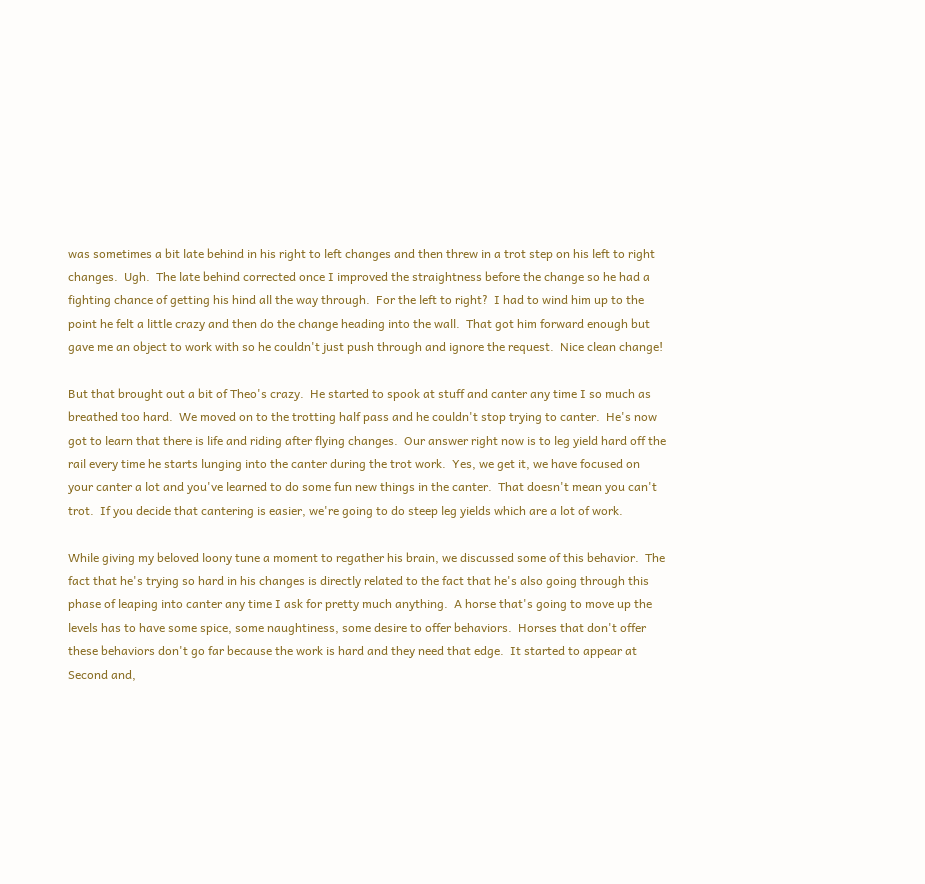was sometimes a bit late behind in his right to left changes and then threw in a trot step on his left to right changes.  Ugh.  The late behind corrected once I improved the straightness before the change so he had a fighting chance of getting his hind all the way through.  For the left to right?  I had to wind him up to the point he felt a little crazy and then do the change heading into the wall.  That got him forward enough but gave me an object to work with so he couldn't just push through and ignore the request.  Nice clean change!

But that brought out a bit of Theo's crazy.  He started to spook at stuff and canter any time I so much as breathed too hard.  We moved on to the trotting half pass and he couldn't stop trying to canter.  He's now got to learn that there is life and riding after flying changes.  Our answer right now is to leg yield hard off the rail every time he starts lunging into the canter during the trot work.  Yes, we get it, we have focused on your canter a lot and you've learned to do some fun new things in the canter.  That doesn't mean you can't trot.  If you decide that cantering is easier, we're going to do steep leg yields which are a lot of work.

While giving my beloved loony tune a moment to regather his brain, we discussed some of this behavior.  The fact that he's trying so hard in his changes is directly related to the fact that he's also going through this phase of leaping into canter any time I ask for pretty much anything.  A horse that's going to move up the levels has to have some spice, some naughtiness, some desire to offer behaviors.  Horses that don't offer these behaviors don't go far because the work is hard and they need that edge.  It started to appear at Second and,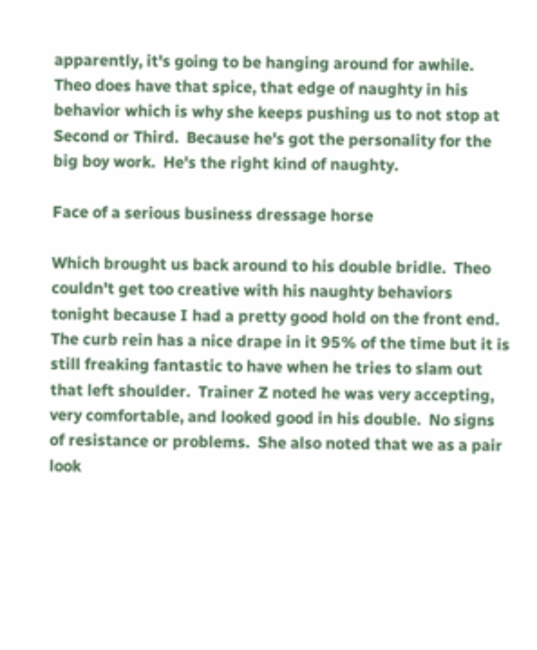apparently, it's going to be hanging around for awhile.  Theo does have that spice, that edge of naughty in his behavior which is why she keeps pushing us to not stop at Second or Third.  Because he's got the personality for the big boy work.  He's the right kind of naughty.

Face of a serious business dressage horse

Which brought us back around to his double bridle.  Theo couldn't get too creative with his naughty behaviors tonight because I had a pretty good hold on the front end.  The curb rein has a nice drape in it 95% of the time but it is still freaking fantastic to have when he tries to slam out that left shoulder.  Trainer Z noted he was very accepting, very comfortable, and looked good in his double.  No signs of resistance or problems.  She also noted that we as a pair look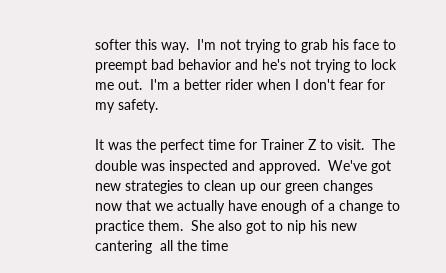softer this way.  I'm not trying to grab his face to preempt bad behavior and he's not trying to lock me out.  I'm a better rider when I don't fear for my safety.

It was the perfect time for Trainer Z to visit.  The double was inspected and approved.  We've got new strategies to clean up our green changes now that we actually have enough of a change to practice them.  She also got to nip his new cantering  all the time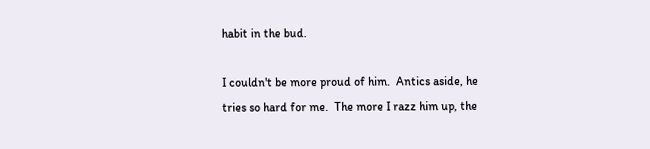habit in the bud.

I couldn't be more proud of him.  Antics aside, he tries so hard for me.  The more I razz him up, the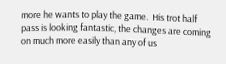more he wants to play the game.  His trot half pass is looking fantastic, the changes are coming on much more easily than any of us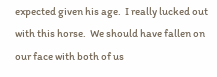expected given his age.  I really lucked out with this horse.  We should have fallen on our face with both of us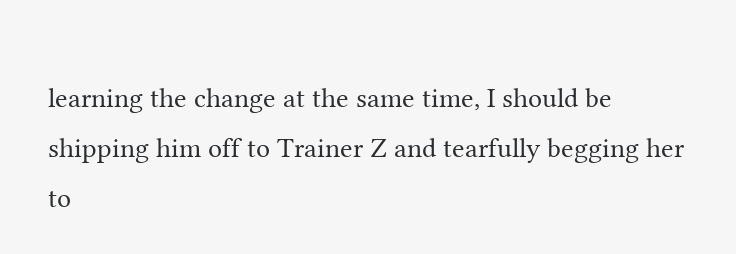learning the change at the same time, I should be shipping him off to Trainer Z and tearfully begging her to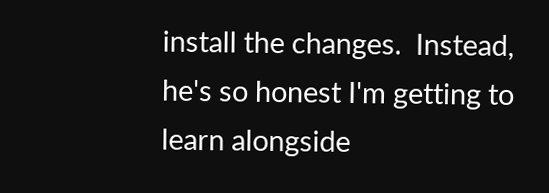install the changes.  Instead, he's so honest I'm getting to learn alongside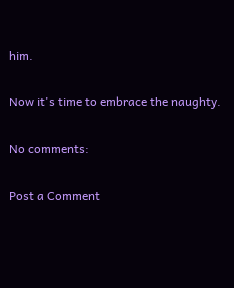him.

Now it's time to embrace the naughty.

No comments:

Post a Comment